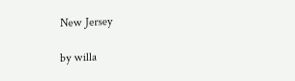New Jersey

by willa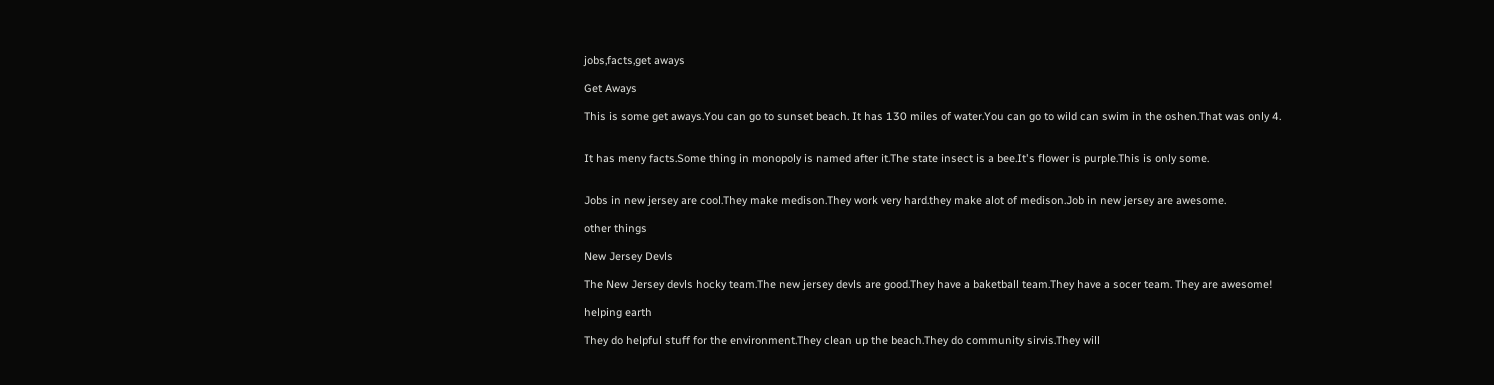jobs,facts,get aways

Get Aways

This is some get aways.You can go to sunset beach. It has 130 miles of water.You can go to wild can swim in the oshen.That was only 4.


It has meny facts.Some thing in monopoly is named after it.The state insect is a bee.It's flower is purple.This is only some.


Jobs in new jersey are cool.They make medison.They work very hard.they make alot of medison.Job in new jersey are awesome.

other things

New Jersey Devls

The New Jersey devls hocky team.The new jersey devls are good.They have a baketball team.They have a socer team. They are awesome!

helping earth

They do helpful stuff for the environment.They clean up the beach.They do community sirvis.They will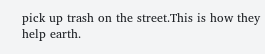pick up trash on the street.This is how they help earth.